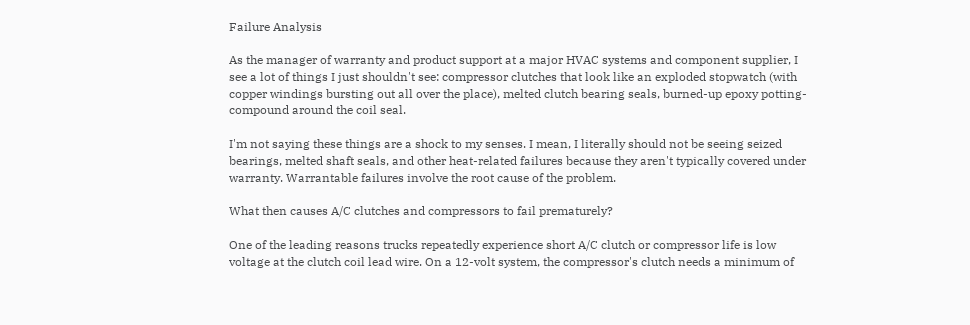Failure Analysis

As the manager of warranty and product support at a major HVAC systems and component supplier, I see a lot of things I just shouldn't see: compressor clutches that look like an exploded stopwatch (with copper windings bursting out all over the place), melted clutch bearing seals, burned-up epoxy potting-compound around the coil seal.

I'm not saying these things are a shock to my senses. I mean, I literally should not be seeing seized bearings, melted shaft seals, and other heat-related failures because they aren't typically covered under warranty. Warrantable failures involve the root cause of the problem.

What then causes A/C clutches and compressors to fail prematurely?

One of the leading reasons trucks repeatedly experience short A/C clutch or compressor life is low voltage at the clutch coil lead wire. On a 12-volt system, the compressor's clutch needs a minimum of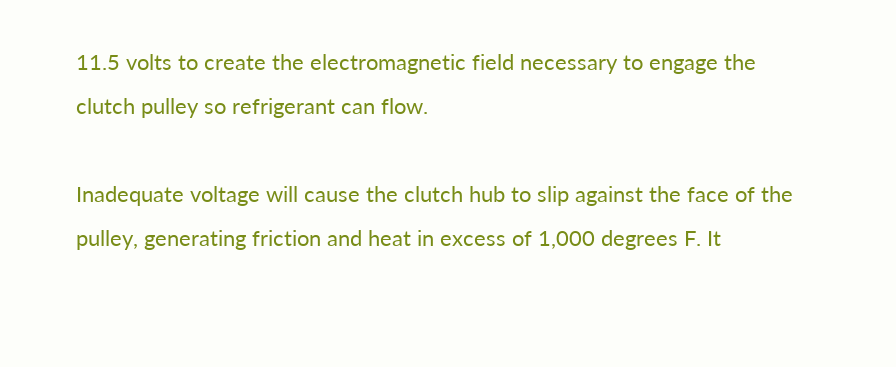11.5 volts to create the electromagnetic field necessary to engage the clutch pulley so refrigerant can flow.

Inadequate voltage will cause the clutch hub to slip against the face of the pulley, generating friction and heat in excess of 1,000 degrees F. It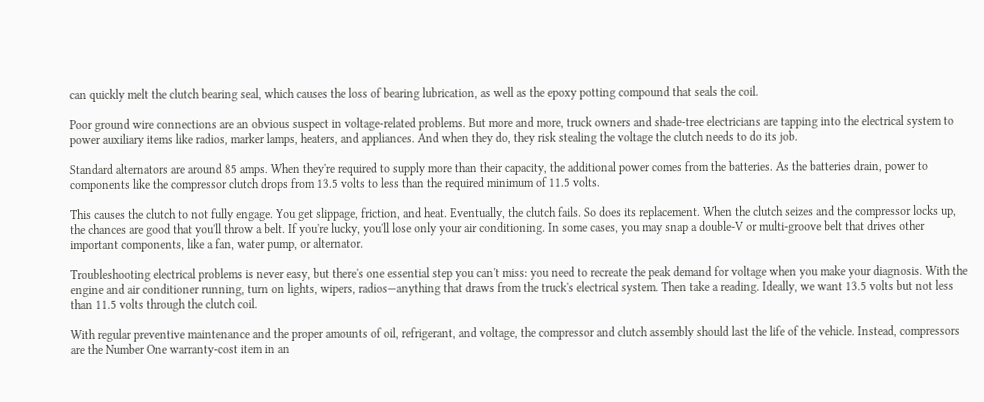can quickly melt the clutch bearing seal, which causes the loss of bearing lubrication, as well as the epoxy potting compound that seals the coil.

Poor ground wire connections are an obvious suspect in voltage-related problems. But more and more, truck owners and shade-tree electricians are tapping into the electrical system to power auxiliary items like radios, marker lamps, heaters, and appliances. And when they do, they risk stealing the voltage the clutch needs to do its job.

Standard alternators are around 85 amps. When they're required to supply more than their capacity, the additional power comes from the batteries. As the batteries drain, power to components like the compressor clutch drops from 13.5 volts to less than the required minimum of 11.5 volts.

This causes the clutch to not fully engage. You get slippage, friction, and heat. Eventually, the clutch fails. So does its replacement. When the clutch seizes and the compressor locks up, the chances are good that you'll throw a belt. If you're lucky, you'll lose only your air conditioning. In some cases, you may snap a double-V or multi-groove belt that drives other important components, like a fan, water pump, or alternator.

Troubleshooting electrical problems is never easy, but there's one essential step you can't miss: you need to recreate the peak demand for voltage when you make your diagnosis. With the engine and air conditioner running, turn on lights, wipers, radios—anything that draws from the truck's electrical system. Then take a reading. Ideally, we want 13.5 volts but not less than 11.5 volts through the clutch coil.

With regular preventive maintenance and the proper amounts of oil, refrigerant, and voltage, the compressor and clutch assembly should last the life of the vehicle. Instead, compressors are the Number One warranty-cost item in an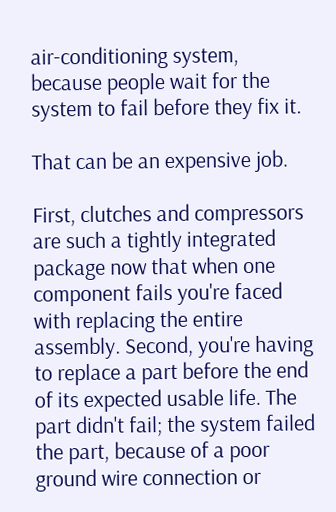air-conditioning system, because people wait for the system to fail before they fix it.

That can be an expensive job.

First, clutches and compressors are such a tightly integrated package now that when one component fails you're faced with replacing the entire assembly. Second, you're having to replace a part before the end of its expected usable life. The part didn't fail; the system failed the part, because of a poor ground wire connection or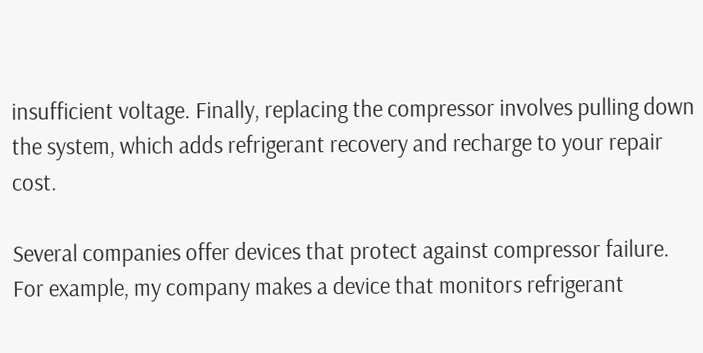insufficient voltage. Finally, replacing the compressor involves pulling down the system, which adds refrigerant recovery and recharge to your repair cost.

Several companies offer devices that protect against compressor failure. For example, my company makes a device that monitors refrigerant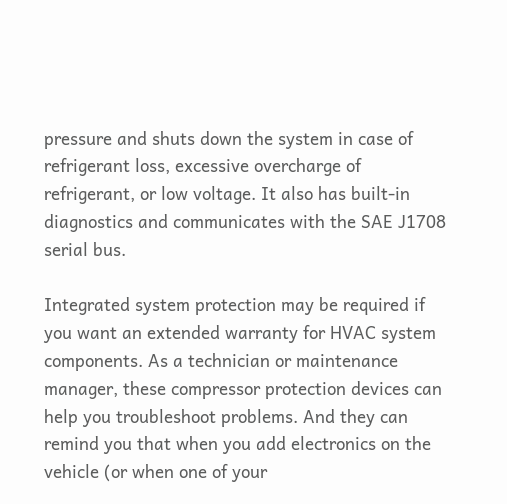pressure and shuts down the system in case of refrigerant loss, excessive overcharge of refrigerant, or low voltage. It also has built-in diagnostics and communicates with the SAE J1708 serial bus.

Integrated system protection may be required if you want an extended warranty for HVAC system components. As a technician or maintenance manager, these compressor protection devices can help you troubleshoot problems. And they can remind you that when you add electronics on the vehicle (or when one of your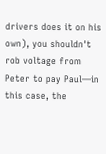drivers does it on his own), you shouldn't rob voltage from Peter to pay Paul—in this case, the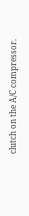clutch on the A/C compressor.